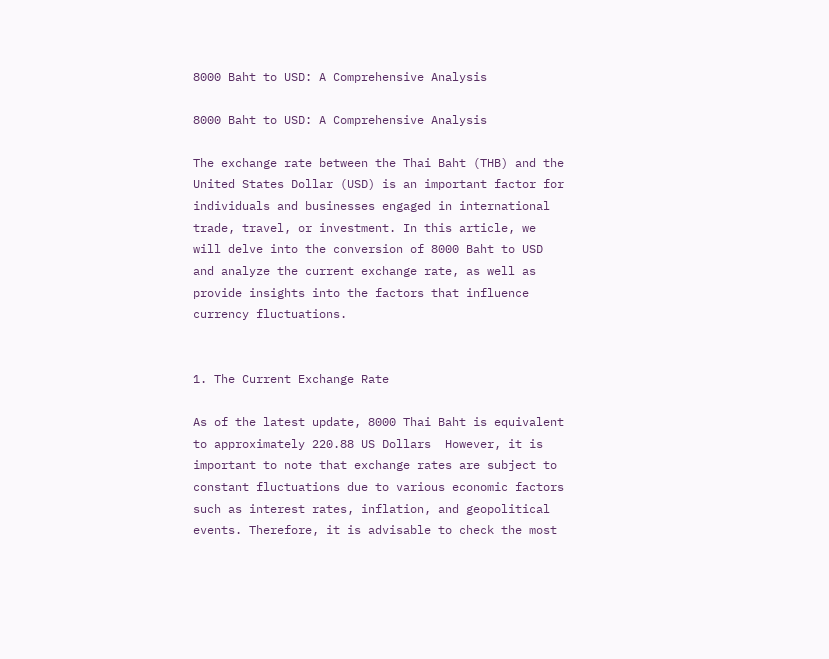8000 Baht to USD: A Comprehensive Analysis

8000 Baht to USD: A Comprehensive Analysis

The exchange rate between the Thai Baht (THB) and the United States Dollar (USD) is an important factor for individuals and businesses engaged in international trade, travel, or investment. In this article, we will delve into the conversion of 8000 Baht to USD and analyze the current exchange rate, as well as provide insights into the factors that influence currency fluctuations.


1. The Current Exchange Rate

As of the latest update, 8000 Thai Baht is equivalent to approximately 220.88 US Dollars  However, it is important to note that exchange rates are subject to constant fluctuations due to various economic factors such as interest rates, inflation, and geopolitical events. Therefore, it is advisable to check the most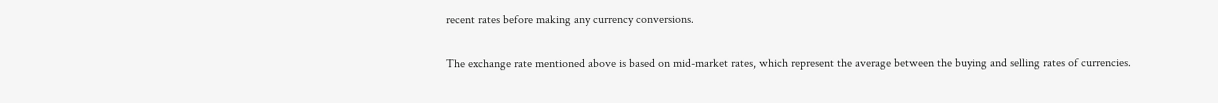recent rates before making any currency conversions.

The exchange rate mentioned above is based on mid-market rates, which represent the average between the buying and selling rates of currencies.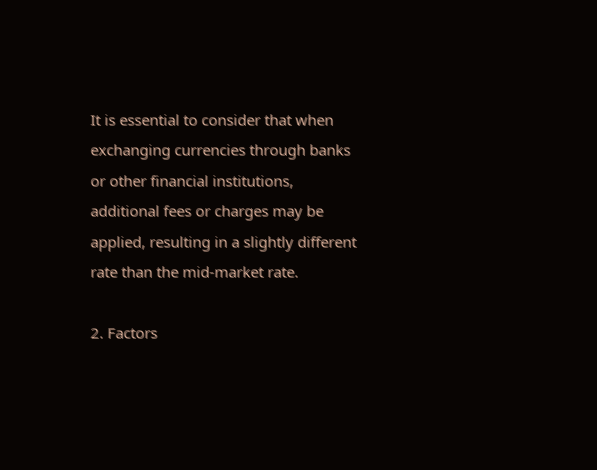It is essential to consider that when exchanging currencies through banks or other financial institutions, additional fees or charges may be applied, resulting in a slightly different rate than the mid-market rate.

2. Factors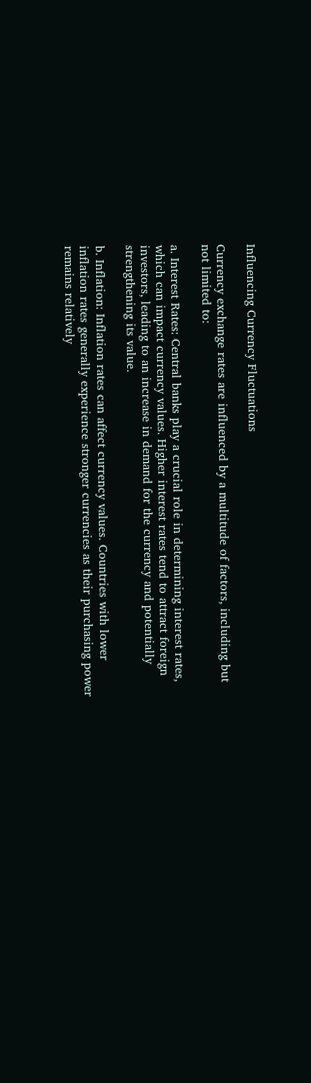Influencing Currency Fluctuations

Currency exchange rates are influenced by a multitude of factors, including but not limited to:

a. Interest Rates: Central banks play a crucial role in determining interest rates, which can impact currency values. Higher interest rates tend to attract foreign investors, leading to an increase in demand for the currency and potentially strengthening its value.

b. Inflation: Inflation rates can affect currency values. Countries with lower inflation rates generally experience stronger currencies as their purchasing power remains relatively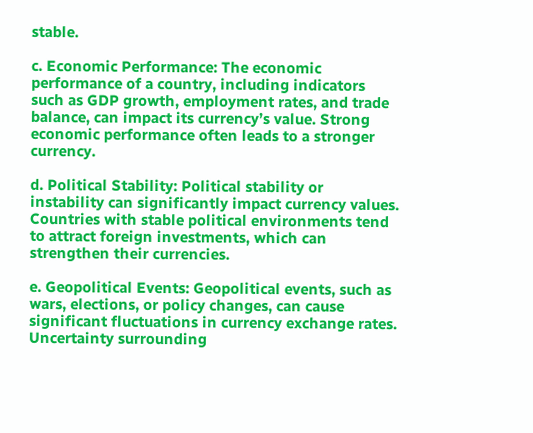stable.

c. Economic Performance: The economic performance of a country, including indicators such as GDP growth, employment rates, and trade balance, can impact its currency’s value. Strong economic performance often leads to a stronger currency.

d. Political Stability: Political stability or instability can significantly impact currency values. Countries with stable political environments tend to attract foreign investments, which can strengthen their currencies.

e. Geopolitical Events: Geopolitical events, such as wars, elections, or policy changes, can cause significant fluctuations in currency exchange rates. Uncertainty surrounding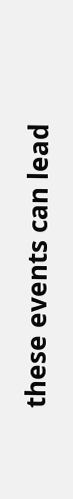these events can lead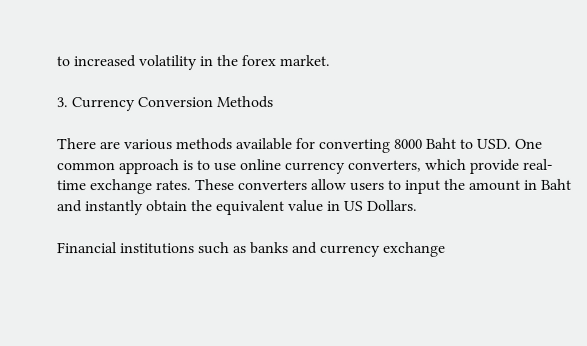to increased volatility in the forex market.

3. Currency Conversion Methods

There are various methods available for converting 8000 Baht to USD. One common approach is to use online currency converters, which provide real-time exchange rates. These converters allow users to input the amount in Baht and instantly obtain the equivalent value in US Dollars.

Financial institutions such as banks and currency exchange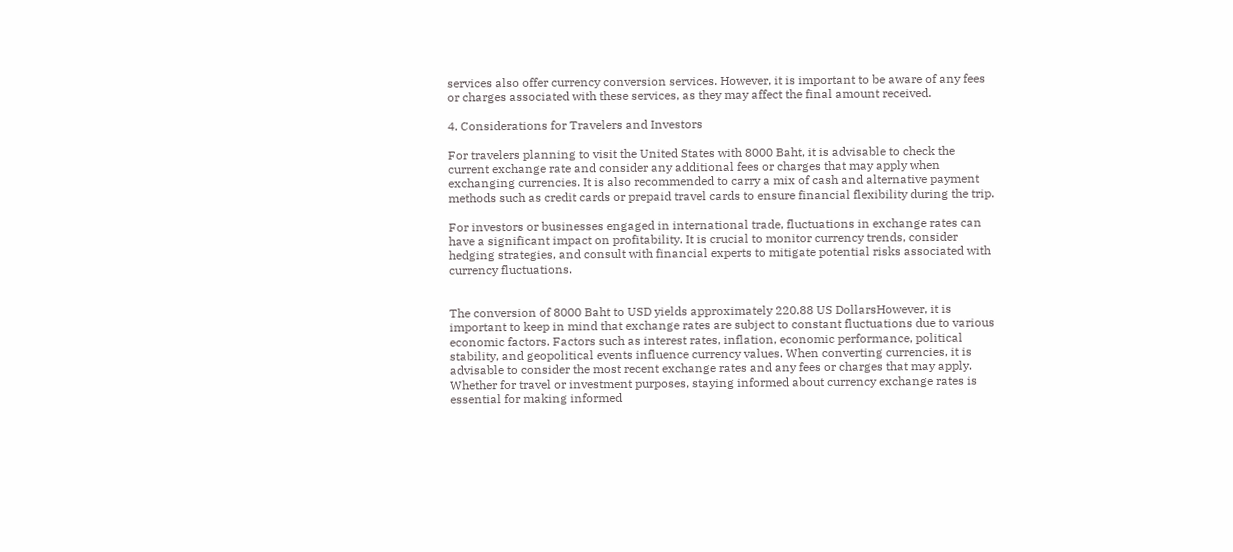services also offer currency conversion services. However, it is important to be aware of any fees or charges associated with these services, as they may affect the final amount received.

4. Considerations for Travelers and Investors

For travelers planning to visit the United States with 8000 Baht, it is advisable to check the current exchange rate and consider any additional fees or charges that may apply when exchanging currencies. It is also recommended to carry a mix of cash and alternative payment methods such as credit cards or prepaid travel cards to ensure financial flexibility during the trip.

For investors or businesses engaged in international trade, fluctuations in exchange rates can have a significant impact on profitability. It is crucial to monitor currency trends, consider hedging strategies, and consult with financial experts to mitigate potential risks associated with currency fluctuations.


The conversion of 8000 Baht to USD yields approximately 220.88 US DollarsHowever, it is important to keep in mind that exchange rates are subject to constant fluctuations due to various economic factors. Factors such as interest rates, inflation, economic performance, political stability, and geopolitical events influence currency values. When converting currencies, it is advisable to consider the most recent exchange rates and any fees or charges that may apply. Whether for travel or investment purposes, staying informed about currency exchange rates is essential for making informed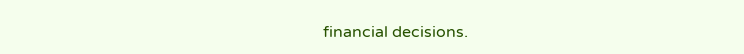financial decisions.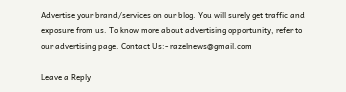Advertise your brand/services on our blog. You will surely get traffic and exposure from us. To know more about advertising opportunity, refer to our advertising page. Contact Us:- razelnews@gmail.com

Leave a Reply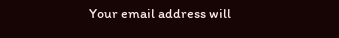Your email address will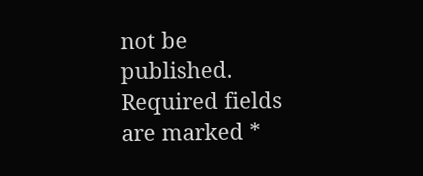not be published. Required fields are marked *